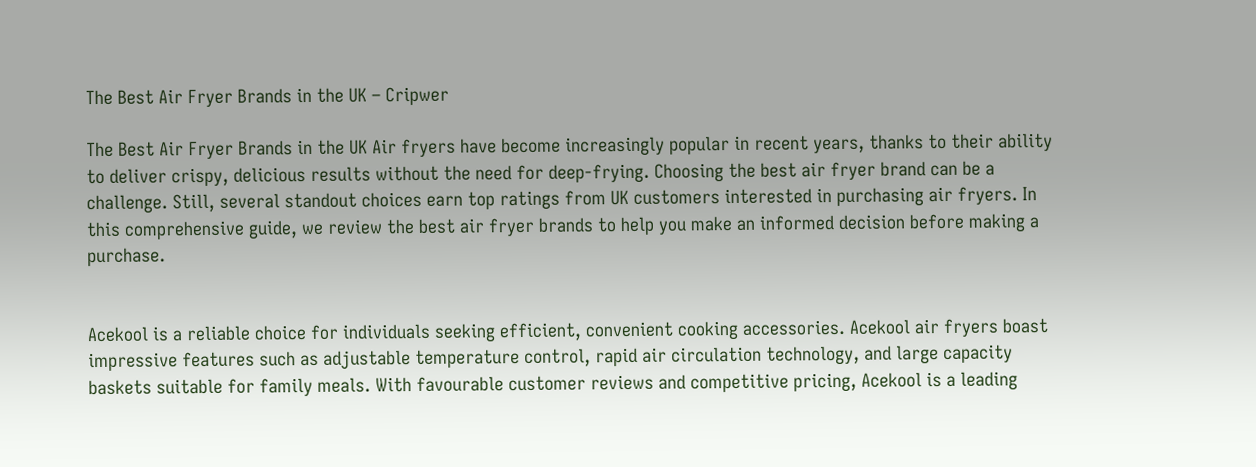The Best Air Fryer Brands in the UK – Cripwer

The Best Air Fryer Brands in the UK Air fryers have become increasingly popular in recent years, thanks to their ability to deliver crispy, delicious results without the need for deep-frying. Choosing the best air fryer brand can be a challenge. Still, several standout choices earn top ratings from UK customers interested in purchasing air fryers. In this comprehensive guide, we review the best air fryer brands to help you make an informed decision before making a purchase.


Acekool is a reliable choice for individuals seeking efficient, convenient cooking accessories. Acekool air fryers boast impressive features such as adjustable temperature control, rapid air circulation technology, and large capacity baskets suitable for family meals. With favourable customer reviews and competitive pricing, Acekool is a leading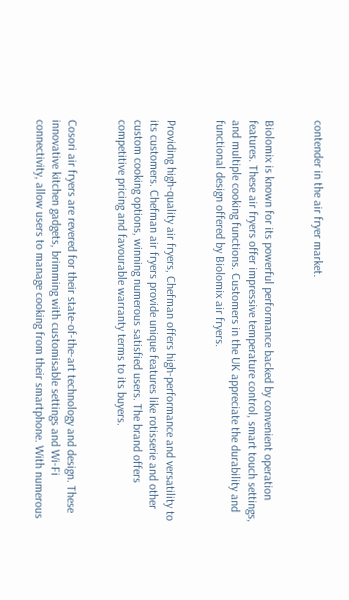contender in the air fryer market.


Biolomix is known for its powerful performance backed by convenient operation features. These air fryers offer impressive temperature control, smart touch settings, and multiple cooking functions. Customers in the UK appreciate the durability and functional design offered by Biolomix air fryers.


Providing high-quality air fryers, Chefman offers high-performance and versatility to its customers. Chefman air fryers provide unique features like rotisserie and other custom cooking options, winning numerous satisfied users. The brand offers competitive pricing and favourable warranty terms to its buyers.


Cosori air fryers are revered for their state-of-the-art technology and design. These innovative kitchen gadgets, brimming with customisable settings and Wi-Fi connectivity, allow users to manage cooking from their smartphone. With numerous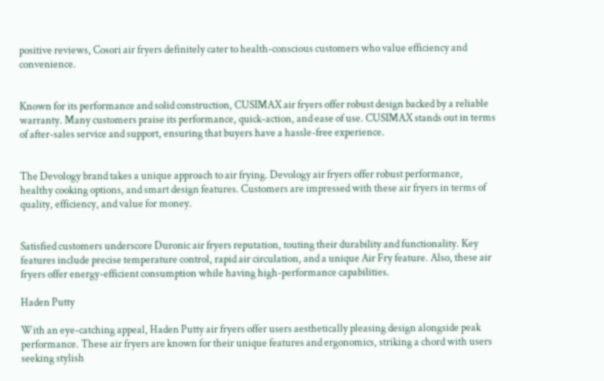positive reviews, Cosori air fryers definitely cater to health-conscious customers who value efficiency and convenience.


Known for its performance and solid construction, CUSIMAX air fryers offer robust design backed by a reliable warranty. Many customers praise its performance, quick-action, and ease of use. CUSIMAX stands out in terms of after-sales service and support, ensuring that buyers have a hassle-free experience.


The Devology brand takes a unique approach to air frying. Devology air fryers offer robust performance, healthy cooking options, and smart design features. Customers are impressed with these air fryers in terms of quality, efficiency, and value for money.


Satisfied customers underscore Duronic air fryers reputation, touting their durability and functionality. Key features include precise temperature control, rapid air circulation, and a unique Air Fry feature. Also, these air fryers offer energy-efficient consumption while having high-performance capabilities.

Haden Putty

With an eye-catching appeal, Haden Putty air fryers offer users aesthetically pleasing design alongside peak performance. These air fryers are known for their unique features and ergonomics, striking a chord with users seeking stylish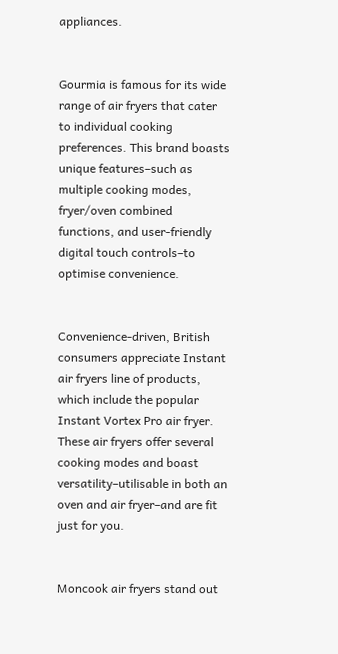appliances.


Gourmia is famous for its wide range of air fryers that cater to individual cooking preferences. This brand boasts unique features–such as multiple cooking modes, fryer/oven combined functions, and user-friendly digital touch controls–to optimise convenience.


Convenience-driven, British consumers appreciate Instant air fryers line of products, which include the popular Instant Vortex Pro air fryer. These air fryers offer several cooking modes and boast versatility–utilisable in both an oven and air fryer–and are fit just for you.


Moncook air fryers stand out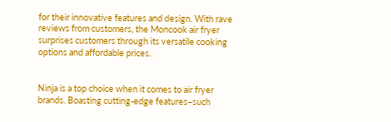for their innovative features and design. With rave reviews from customers, the Moncook air fryer surprises customers through its versatile cooking options and affordable prices.


Ninja is a top choice when it comes to air fryer brands. Boasting cutting-edge features–such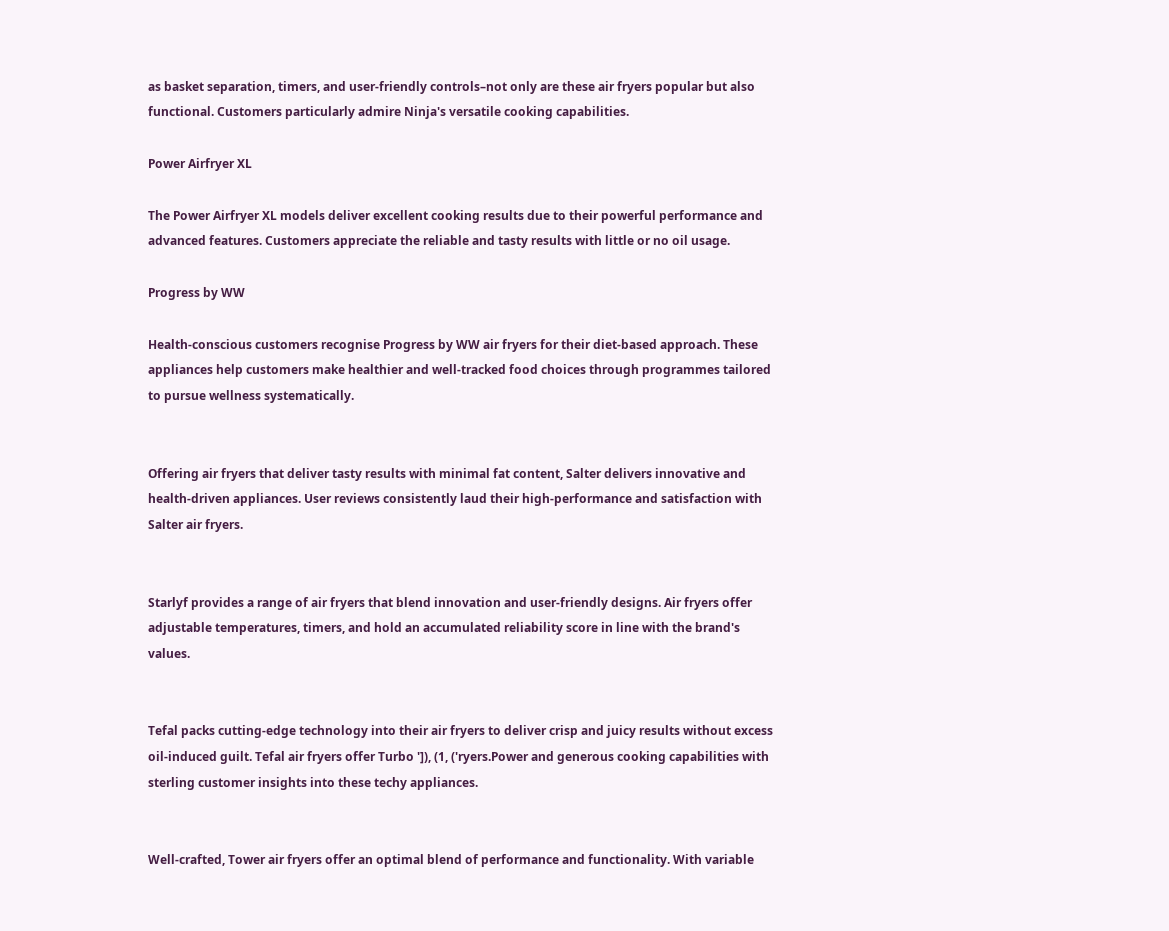as basket separation, timers, and user-friendly controls–not only are these air fryers popular but also functional. Customers particularly admire Ninja's versatile cooking capabilities.

Power Airfryer XL

The Power Airfryer XL models deliver excellent cooking results due to their powerful performance and advanced features. Customers appreciate the reliable and tasty results with little or no oil usage.

Progress by WW

Health-conscious customers recognise Progress by WW air fryers for their diet-based approach. These appliances help customers make healthier and well-tracked food choices through programmes tailored to pursue wellness systematically.


Offering air fryers that deliver tasty results with minimal fat content, Salter delivers innovative and health-driven appliances. User reviews consistently laud their high-performance and satisfaction with Salter air fryers.


Starlyf provides a range of air fryers that blend innovation and user-friendly designs. Air fryers offer adjustable temperatures, timers, and hold an accumulated reliability score in line with the brand's values.


Tefal packs cutting-edge technology into their air fryers to deliver crisp and juicy results without excess oil-induced guilt. Tefal air fryers offer Turbo ']), (1, ('ryers.Power and generous cooking capabilities with sterling customer insights into these techy appliances.


Well-crafted, Tower air fryers offer an optimal blend of performance and functionality. With variable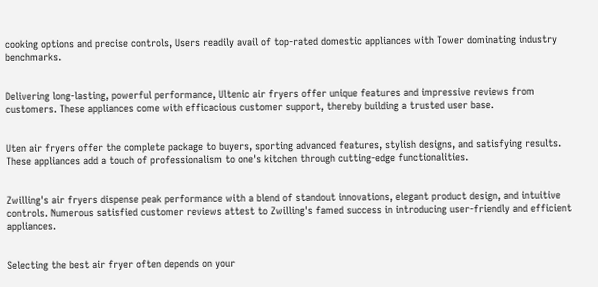cooking options and precise controls, Users readily avail of top-rated domestic appliances with Tower dominating industry benchmarks.


Delivering long-lasting, powerful performance, Ultenic air fryers offer unique features and impressive reviews from customers. These appliances come with efficacious customer support, thereby building a trusted user base.


Uten air fryers offer the complete package to buyers, sporting advanced features, stylish designs, and satisfying results. These appliances add a touch of professionalism to one's kitchen through cutting-edge functionalities.


Zwilling's air fryers dispense peak performance with a blend of standout innovations, elegant product design, and intuitive controls. Numerous satisfied customer reviews attest to Zwilling's famed success in introducing user-friendly and efficient appliances.


Selecting the best air fryer often depends on your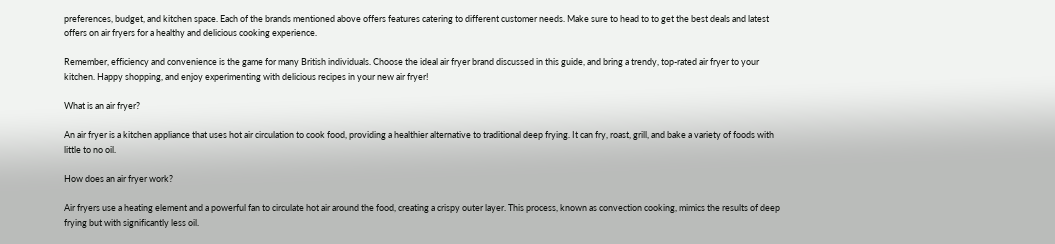preferences, budget, and kitchen space. Each of the brands mentioned above offers features catering to different customer needs. Make sure to head to to get the best deals and latest offers on air fryers for a healthy and delicious cooking experience.

Remember, efficiency and convenience is the game for many British individuals. Choose the ideal air fryer brand discussed in this guide, and bring a trendy, top-rated air fryer to your kitchen. Happy shopping, and enjoy experimenting with delicious recipes in your new air fryer!

What is an air fryer?

An air fryer is a kitchen appliance that uses hot air circulation to cook food, providing a healthier alternative to traditional deep frying. It can fry, roast, grill, and bake a variety of foods with little to no oil.

How does an air fryer work?

Air fryers use a heating element and a powerful fan to circulate hot air around the food, creating a crispy outer layer. This process, known as convection cooking, mimics the results of deep frying but with significantly less oil.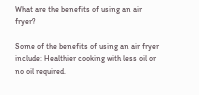What are the benefits of using an air fryer?

Some of the benefits of using an air fryer include: Healthier cooking with less oil or no oil required.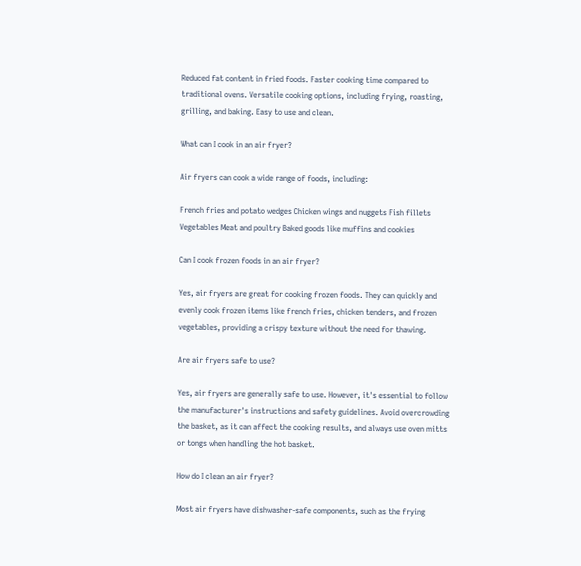Reduced fat content in fried foods. Faster cooking time compared to traditional ovens. Versatile cooking options, including frying, roasting, grilling, and baking. Easy to use and clean.

What can I cook in an air fryer?

Air fryers can cook a wide range of foods, including:

French fries and potato wedges Chicken wings and nuggets Fish fillets Vegetables Meat and poultry Baked goods like muffins and cookies

Can I cook frozen foods in an air fryer?

Yes, air fryers are great for cooking frozen foods. They can quickly and evenly cook frozen items like french fries, chicken tenders, and frozen vegetables, providing a crispy texture without the need for thawing.

Are air fryers safe to use?

Yes, air fryers are generally safe to use. However, it's essential to follow the manufacturer's instructions and safety guidelines. Avoid overcrowding the basket, as it can affect the cooking results, and always use oven mitts or tongs when handling the hot basket.

How do I clean an air fryer?

Most air fryers have dishwasher-safe components, such as the frying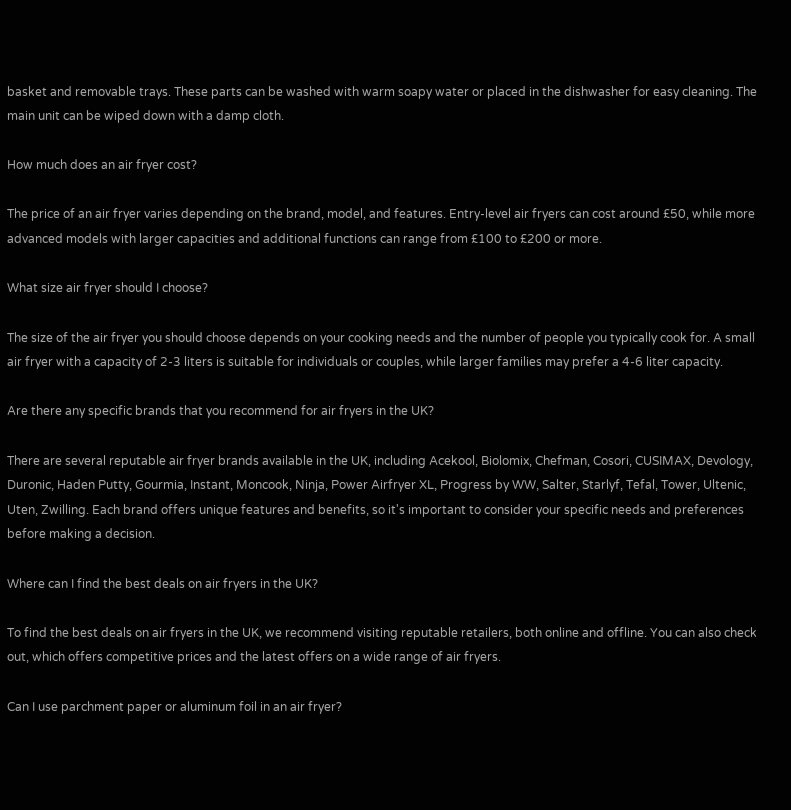basket and removable trays. These parts can be washed with warm soapy water or placed in the dishwasher for easy cleaning. The main unit can be wiped down with a damp cloth.

How much does an air fryer cost?

The price of an air fryer varies depending on the brand, model, and features. Entry-level air fryers can cost around £50, while more advanced models with larger capacities and additional functions can range from £100 to £200 or more.

What size air fryer should I choose?

The size of the air fryer you should choose depends on your cooking needs and the number of people you typically cook for. A small air fryer with a capacity of 2-3 liters is suitable for individuals or couples, while larger families may prefer a 4-6 liter capacity.

Are there any specific brands that you recommend for air fryers in the UK?

There are several reputable air fryer brands available in the UK, including Acekool, Biolomix, Chefman, Cosori, CUSIMAX, Devology, Duronic, Haden Putty, Gourmia, Instant, Moncook, Ninja, Power Airfryer XL, Progress by WW, Salter, Starlyf, Tefal, Tower, Ultenic, Uten, Zwilling. Each brand offers unique features and benefits, so it's important to consider your specific needs and preferences before making a decision.

Where can I find the best deals on air fryers in the UK?

To find the best deals on air fryers in the UK, we recommend visiting reputable retailers, both online and offline. You can also check out, which offers competitive prices and the latest offers on a wide range of air fryers.

Can I use parchment paper or aluminum foil in an air fryer?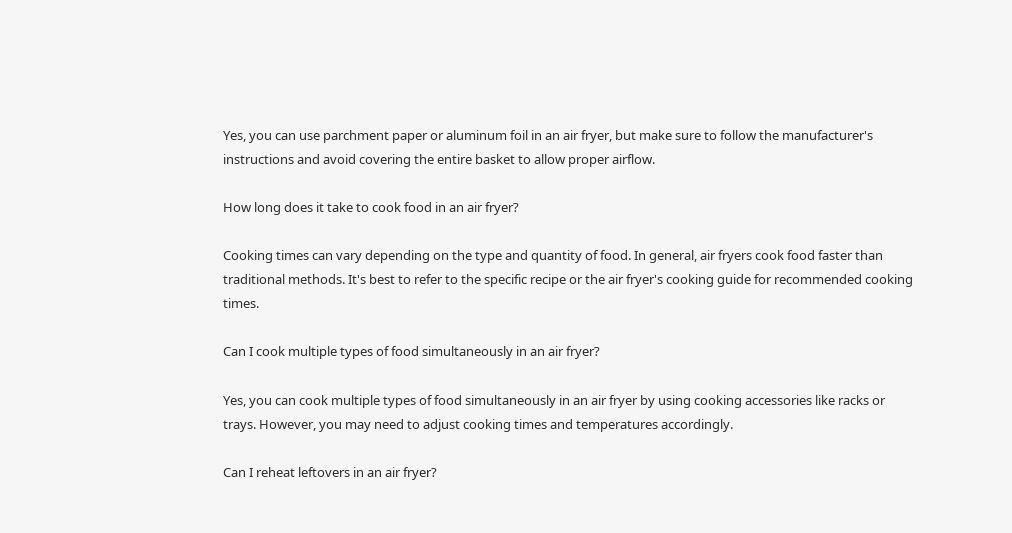Yes, you can use parchment paper or aluminum foil in an air fryer, but make sure to follow the manufacturer's instructions and avoid covering the entire basket to allow proper airflow.

How long does it take to cook food in an air fryer?

Cooking times can vary depending on the type and quantity of food. In general, air fryers cook food faster than traditional methods. It's best to refer to the specific recipe or the air fryer's cooking guide for recommended cooking times.

Can I cook multiple types of food simultaneously in an air fryer?

Yes, you can cook multiple types of food simultaneously in an air fryer by using cooking accessories like racks or trays. However, you may need to adjust cooking times and temperatures accordingly.

Can I reheat leftovers in an air fryer?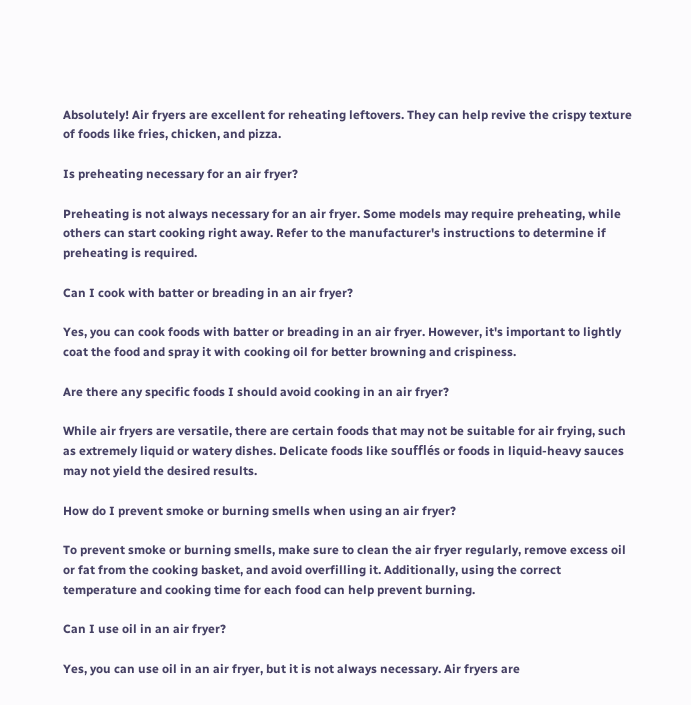Absolutely! Air fryers are excellent for reheating leftovers. They can help revive the crispy texture of foods like fries, chicken, and pizza.

Is preheating necessary for an air fryer?

Preheating is not always necessary for an air fryer. Some models may require preheating, while others can start cooking right away. Refer to the manufacturer's instructions to determine if preheating is required.

Can I cook with batter or breading in an air fryer?

Yes, you can cook foods with batter or breading in an air fryer. However, it's important to lightly coat the food and spray it with cooking oil for better browning and crispiness.

Are there any specific foods I should avoid cooking in an air fryer?

While air fryers are versatile, there are certain foods that may not be suitable for air frying, such as extremely liquid or watery dishes. Delicate foods like soufflés or foods in liquid-heavy sauces may not yield the desired results.

How do I prevent smoke or burning smells when using an air fryer?

To prevent smoke or burning smells, make sure to clean the air fryer regularly, remove excess oil or fat from the cooking basket, and avoid overfilling it. Additionally, using the correct temperature and cooking time for each food can help prevent burning.

Can I use oil in an air fryer?

Yes, you can use oil in an air fryer, but it is not always necessary. Air fryers are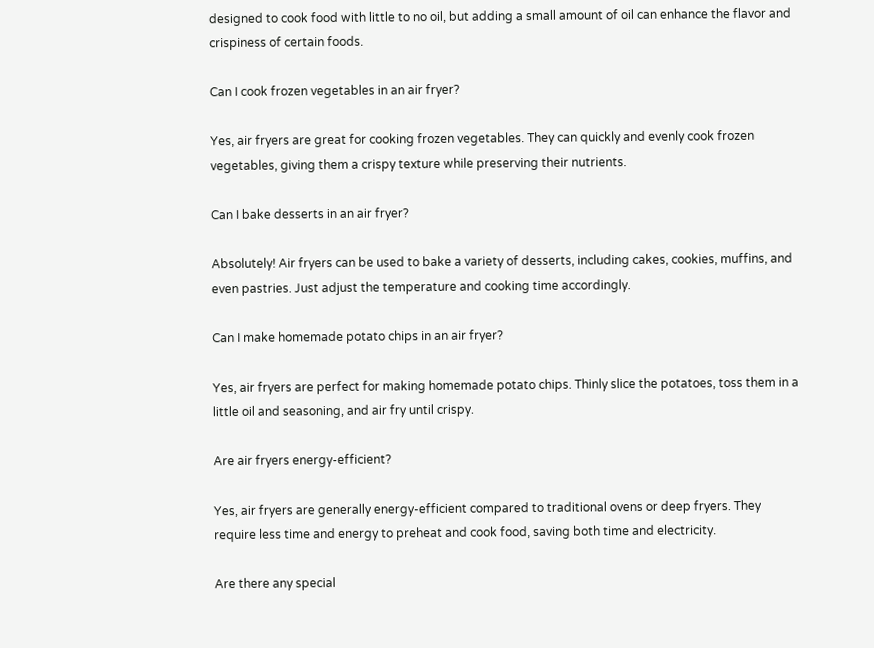designed to cook food with little to no oil, but adding a small amount of oil can enhance the flavor and crispiness of certain foods.

Can I cook frozen vegetables in an air fryer?

Yes, air fryers are great for cooking frozen vegetables. They can quickly and evenly cook frozen vegetables, giving them a crispy texture while preserving their nutrients.

Can I bake desserts in an air fryer?

Absolutely! Air fryers can be used to bake a variety of desserts, including cakes, cookies, muffins, and even pastries. Just adjust the temperature and cooking time accordingly.

Can I make homemade potato chips in an air fryer?

Yes, air fryers are perfect for making homemade potato chips. Thinly slice the potatoes, toss them in a little oil and seasoning, and air fry until crispy.

Are air fryers energy-efficient?

Yes, air fryers are generally energy-efficient compared to traditional ovens or deep fryers. They require less time and energy to preheat and cook food, saving both time and electricity.

Are there any special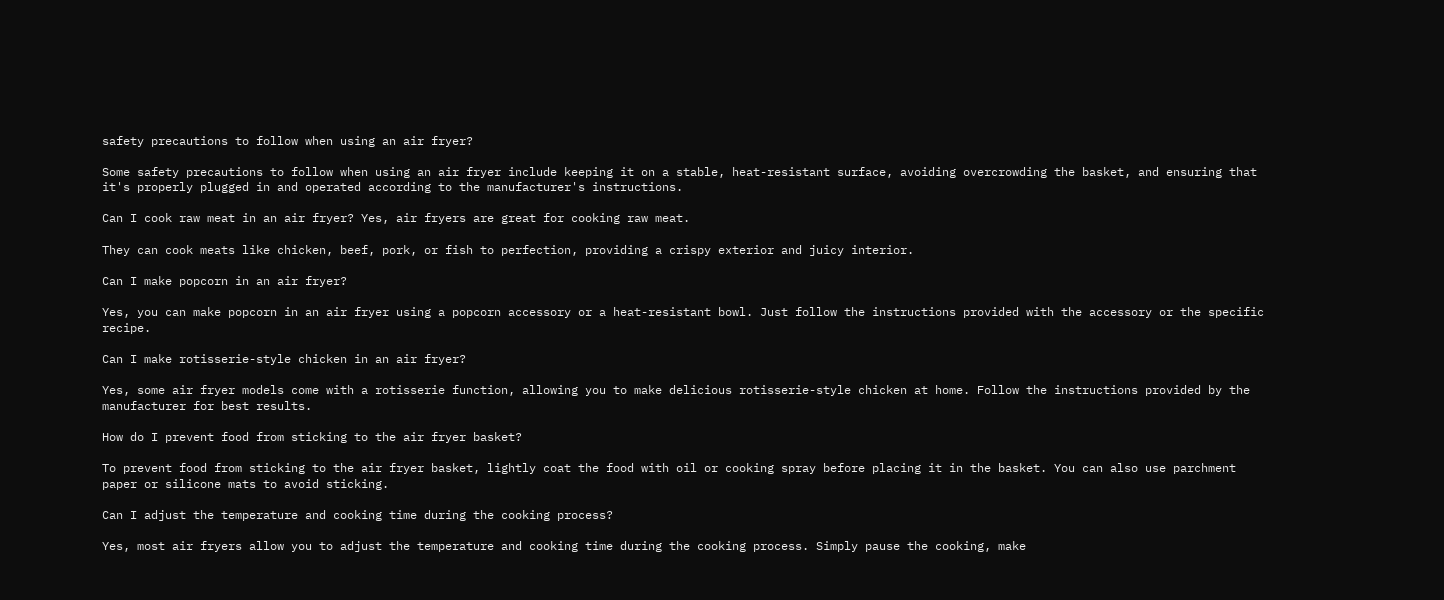safety precautions to follow when using an air fryer?

Some safety precautions to follow when using an air fryer include keeping it on a stable, heat-resistant surface, avoiding overcrowding the basket, and ensuring that it's properly plugged in and operated according to the manufacturer's instructions.

Can I cook raw meat in an air fryer? Yes, air fryers are great for cooking raw meat.

They can cook meats like chicken, beef, pork, or fish to perfection, providing a crispy exterior and juicy interior.

Can I make popcorn in an air fryer?

Yes, you can make popcorn in an air fryer using a popcorn accessory or a heat-resistant bowl. Just follow the instructions provided with the accessory or the specific recipe.

Can I make rotisserie-style chicken in an air fryer?

Yes, some air fryer models come with a rotisserie function, allowing you to make delicious rotisserie-style chicken at home. Follow the instructions provided by the manufacturer for best results.

How do I prevent food from sticking to the air fryer basket?

To prevent food from sticking to the air fryer basket, lightly coat the food with oil or cooking spray before placing it in the basket. You can also use parchment paper or silicone mats to avoid sticking.

Can I adjust the temperature and cooking time during the cooking process?

Yes, most air fryers allow you to adjust the temperature and cooking time during the cooking process. Simply pause the cooking, make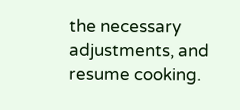the necessary adjustments, and resume cooking.